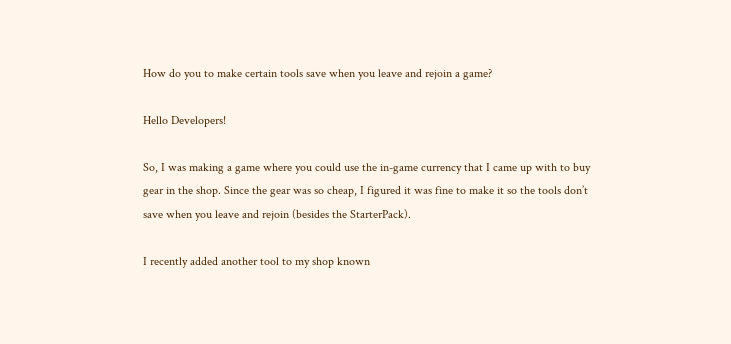How do you to make certain tools save when you leave and rejoin a game?

Hello Developers!

So, I was making a game where you could use the in-game currency that I came up with to buy gear in the shop. Since the gear was so cheap, I figured it was fine to make it so the tools don’t save when you leave and rejoin (besides the StarterPack).

I recently added another tool to my shop known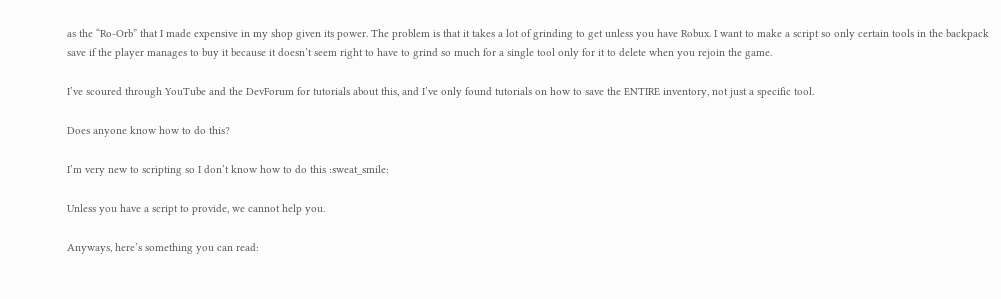as the “Ro-Orb” that I made expensive in my shop given its power. The problem is that it takes a lot of grinding to get unless you have Robux. I want to make a script so only certain tools in the backpack save if the player manages to buy it because it doesn’t seem right to have to grind so much for a single tool only for it to delete when you rejoin the game.

I’ve scoured through YouTube and the DevForum for tutorials about this, and I’ve only found tutorials on how to save the ENTIRE inventory, not just a specific tool.

Does anyone know how to do this?

I’m very new to scripting so I don’t know how to do this :sweat_smile:

Unless you have a script to provide, we cannot help you.

Anyways, here’s something you can read: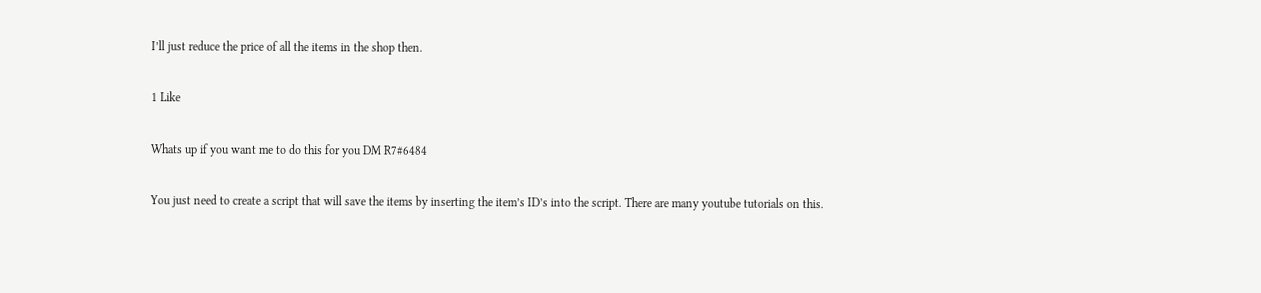I’ll just reduce the price of all the items in the shop then.

1 Like

Whats up if you want me to do this for you DM R7#6484

You just need to create a script that will save the items by inserting the item’s ID’s into the script. There are many youtube tutorials on this.